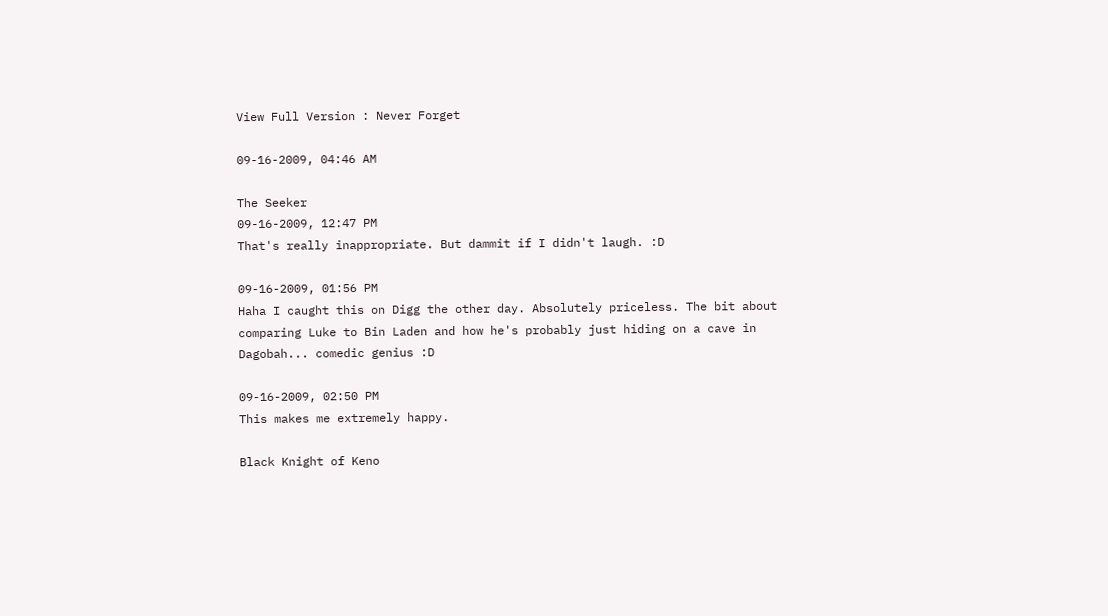View Full Version : Never Forget

09-16-2009, 04:46 AM

The Seeker
09-16-2009, 12:47 PM
That's really inappropriate. But dammit if I didn't laugh. :D

09-16-2009, 01:56 PM
Haha I caught this on Digg the other day. Absolutely priceless. The bit about comparing Luke to Bin Laden and how he's probably just hiding on a cave in Dagobah... comedic genius :D

09-16-2009, 02:50 PM
This makes me extremely happy.

Black Knight of Keno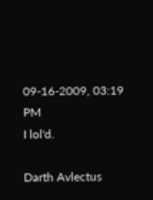09-16-2009, 03:19 PM
I lol'd.

Darth Avlectus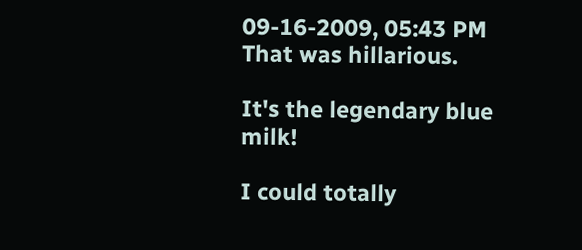09-16-2009, 05:43 PM
That was hillarious.

It's the legendary blue milk!

I could totally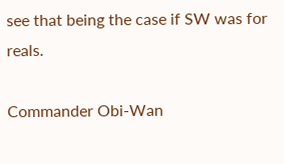see that being the case if SW was for reals.

Commander Obi-Wan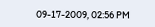09-17-2009, 02:56 PM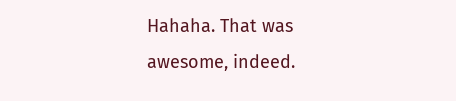Hahaha. That was awesome, indeed.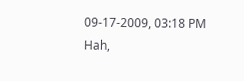09-17-2009, 03:18 PM
Hah,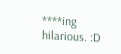****ing hilarious. :D